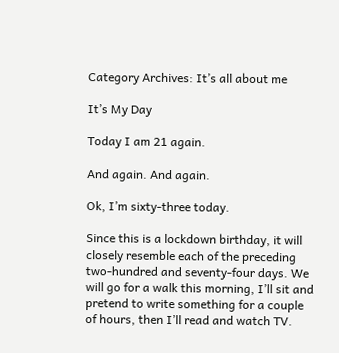Category Archives: It’s all about me

It’s My Day

Today I am 21 again.

And again. And again.

Ok, I’m sixty-three today.

Since this is a lockdown birthday, it will closely resemble each of the preceding two-hundred and seventy-four days. We will go for a walk this morning, I’ll sit and pretend to write something for a couple of hours, then I’ll read and watch TV.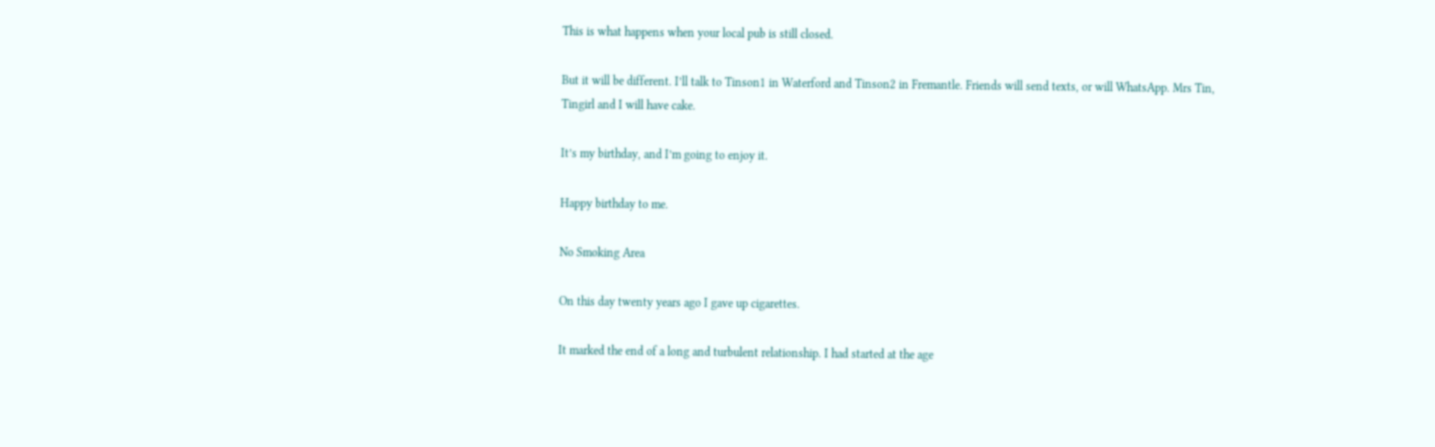This is what happens when your local pub is still closed.

But it will be different. I’ll talk to Tinson1 in Waterford and Tinson2 in Fremantle. Friends will send texts, or will WhatsApp. Mrs Tin, Tingirl and I will have cake.

It’s my birthday, and I’m going to enjoy it.

Happy birthday to me.

No Smoking Area

On this day twenty years ago I gave up cigarettes.

It marked the end of a long and turbulent relationship. I had started at the age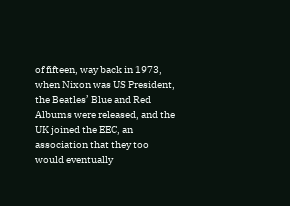of fifteen, way back in 1973, when Nixon was US President, the Beatles’ Blue and Red Albums were released, and the UK joined the EEC, an association that they too would eventually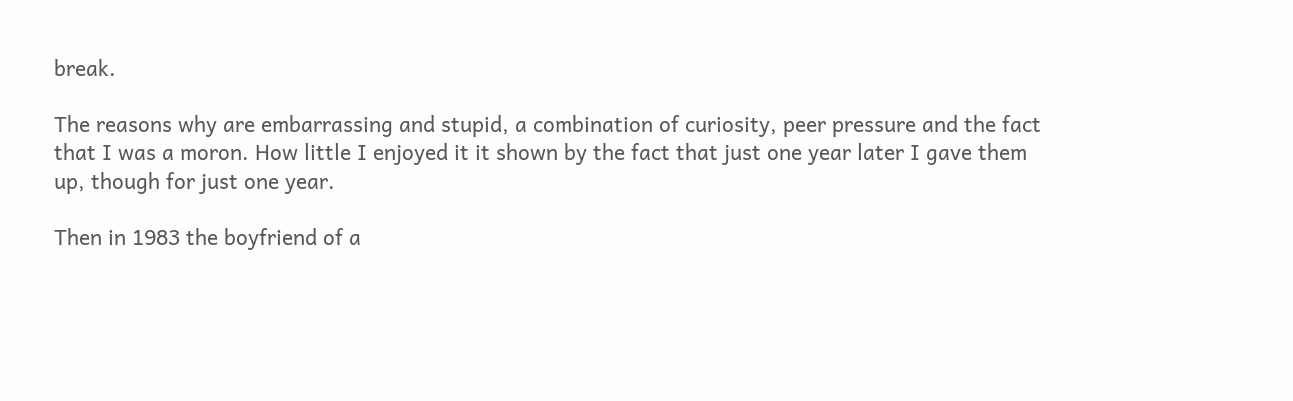break.

The reasons why are embarrassing and stupid, a combination of curiosity, peer pressure and the fact that I was a moron. How little I enjoyed it it shown by the fact that just one year later I gave them up, though for just one year.

Then in 1983 the boyfriend of a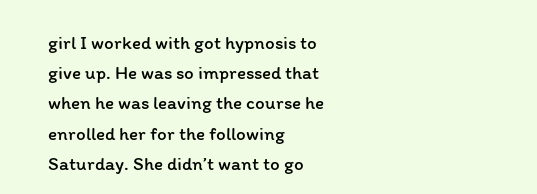girl I worked with got hypnosis to give up. He was so impressed that when he was leaving the course he enrolled her for the following Saturday. She didn’t want to go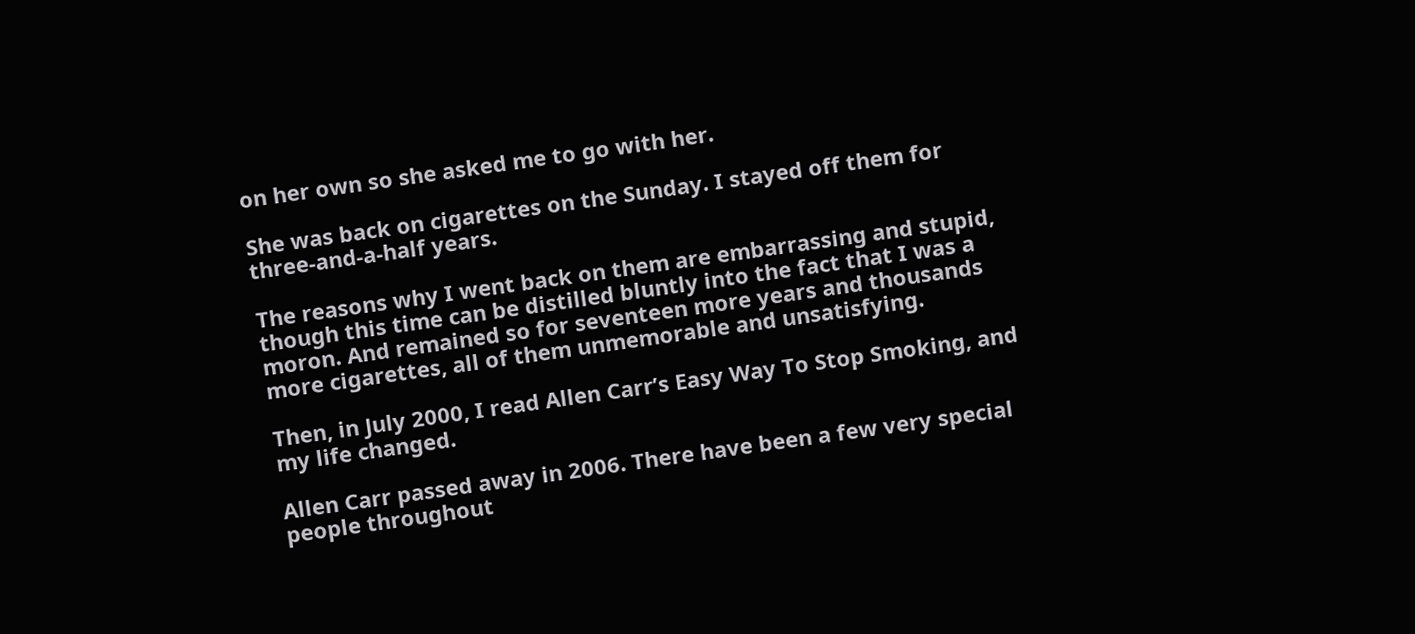on her own so she asked me to go with her.

She was back on cigarettes on the Sunday. I stayed off them for three-and-a-half years.

The reasons why I went back on them are embarrassing and stupid, though this time can be distilled bluntly into the fact that I was a moron. And remained so for seventeen more years and thousands more cigarettes, all of them unmemorable and unsatisfying.

Then, in July 2000, I read Allen Carr’s Easy Way To Stop Smoking, and my life changed.

Allen Carr passed away in 2006. There have been a few very special people throughout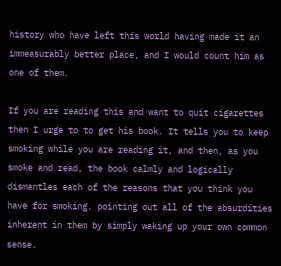history who have left this world having made it an immeasurably better place, and I would count him as one of them.

If you are reading this and want to quit cigarettes then I urge to to get his book. It tells you to keep smoking while you are reading it, and then, as you smoke and read, the book calmly and logically dismantles each of the reasons that you think you have for smoking. pointing out all of the absurdities inherent in them by simply waking up your own common sense.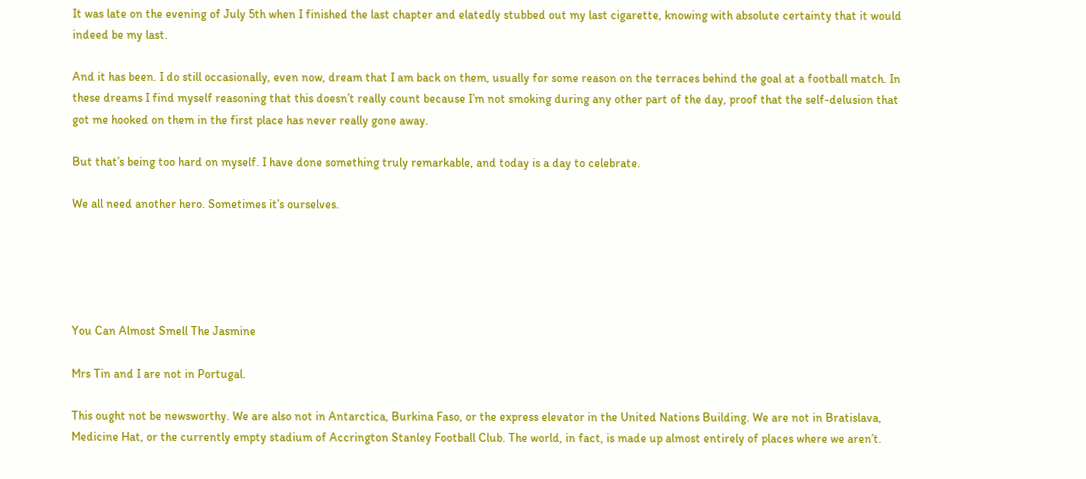It was late on the evening of July 5th when I finished the last chapter and elatedly stubbed out my last cigarette, knowing with absolute certainty that it would indeed be my last.

And it has been. I do still occasionally, even now, dream that I am back on them, usually for some reason on the terraces behind the goal at a football match. In these dreams I find myself reasoning that this doesn’t really count because I’m not smoking during any other part of the day, proof that the self-delusion that got me hooked on them in the first place has never really gone away.

But that’s being too hard on myself. I have done something truly remarkable, and today is a day to celebrate.

We all need another hero. Sometimes it’s ourselves.





You Can Almost Smell The Jasmine

Mrs Tin and I are not in Portugal.

This ought not be newsworthy. We are also not in Antarctica, Burkina Faso, or the express elevator in the United Nations Building. We are not in Bratislava, Medicine Hat, or the currently empty stadium of Accrington Stanley Football Club. The world, in fact, is made up almost entirely of places where we aren’t.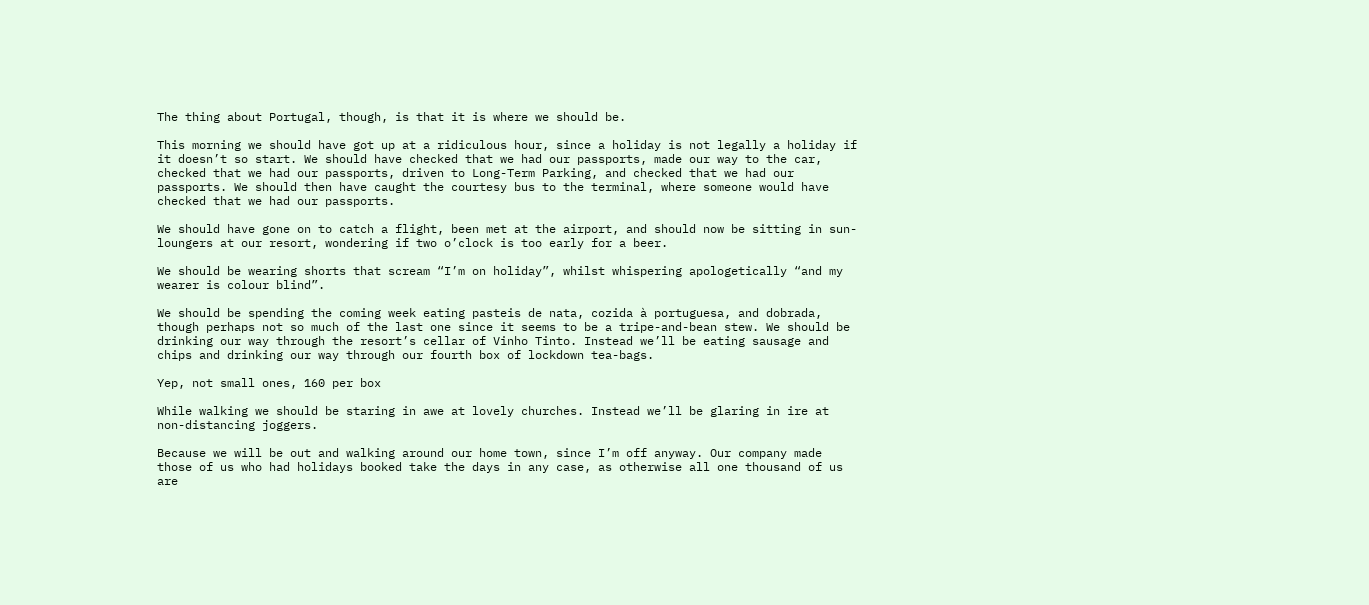The thing about Portugal, though, is that it is where we should be.

This morning we should have got up at a ridiculous hour, since a holiday is not legally a holiday if it doesn’t so start. We should have checked that we had our passports, made our way to the car, checked that we had our passports, driven to Long-Term Parking, and checked that we had our passports. We should then have caught the courtesy bus to the terminal, where someone would have checked that we had our passports.

We should have gone on to catch a flight, been met at the airport, and should now be sitting in sun-loungers at our resort, wondering if two o’clock is too early for a beer.

We should be wearing shorts that scream “I’m on holiday”, whilst whispering apologetically “and my wearer is colour blind”.

We should be spending the coming week eating pasteis de nata, cozida à portuguesa, and dobrada, though perhaps not so much of the last one since it seems to be a tripe-and-bean stew. We should be drinking our way through the resort’s cellar of Vinho Tinto. Instead we’ll be eating sausage and chips and drinking our way through our fourth box of lockdown tea-bags.

Yep, not small ones, 160 per box

While walking we should be staring in awe at lovely churches. Instead we’ll be glaring in ire at non-distancing joggers.

Because we will be out and walking around our home town, since I’m off anyway. Our company made those of us who had holidays booked take the days in any case, as otherwise all one thousand of us are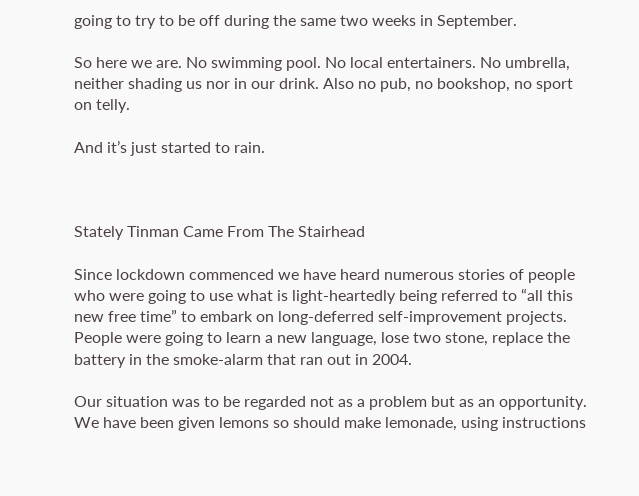going to try to be off during the same two weeks in September.

So here we are. No swimming pool. No local entertainers. No umbrella, neither shading us nor in our drink. Also no pub, no bookshop, no sport on telly.

And it’s just started to rain.



Stately Tinman Came From The Stairhead

Since lockdown commenced we have heard numerous stories of people who were going to use what is light-heartedly being referred to “all this new free time” to embark on long-deferred self-improvement projects. People were going to learn a new language, lose two stone, replace the battery in the smoke-alarm that ran out in 2004.

Our situation was to be regarded not as a problem but as an opportunity. We have been given lemons so should make lemonade, using instructions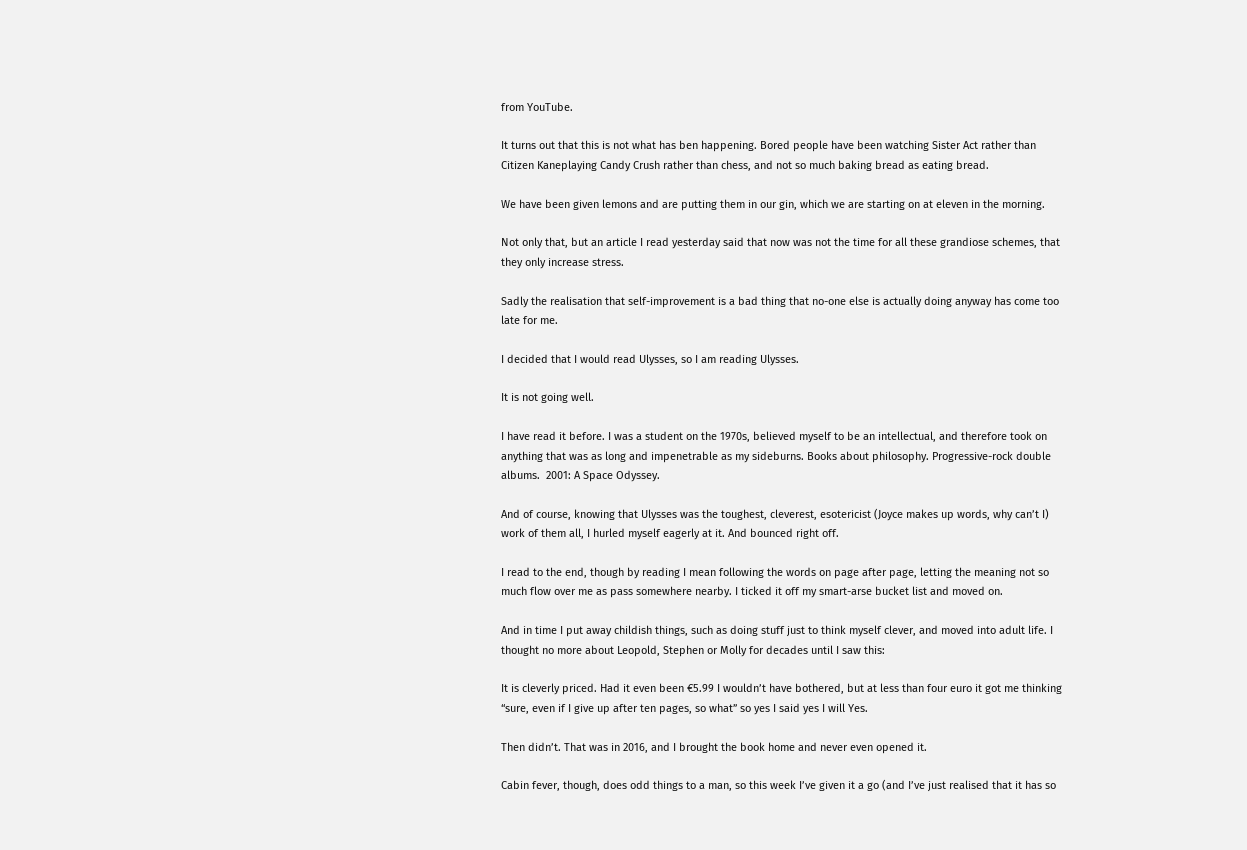from YouTube.

It turns out that this is not what has ben happening. Bored people have been watching Sister Act rather than Citizen Kaneplaying Candy Crush rather than chess, and not so much baking bread as eating bread.

We have been given lemons and are putting them in our gin, which we are starting on at eleven in the morning.

Not only that, but an article I read yesterday said that now was not the time for all these grandiose schemes, that they only increase stress.

Sadly the realisation that self-improvement is a bad thing that no-one else is actually doing anyway has come too late for me.

I decided that I would read Ulysses, so I am reading Ulysses.

It is not going well.

I have read it before. I was a student on the 1970s, believed myself to be an intellectual, and therefore took on anything that was as long and impenetrable as my sideburns. Books about philosophy. Progressive-rock double albums.  2001: A Space Odyssey.

And of course, knowing that Ulysses was the toughest, cleverest, esotericist (Joyce makes up words, why can’t I) work of them all, I hurled myself eagerly at it. And bounced right off.

I read to the end, though by reading I mean following the words on page after page, letting the meaning not so much flow over me as pass somewhere nearby. I ticked it off my smart-arse bucket list and moved on.

And in time I put away childish things, such as doing stuff just to think myself clever, and moved into adult life. I thought no more about Leopold, Stephen or Molly for decades until I saw this:

It is cleverly priced. Had it even been €5.99 I wouldn’t have bothered, but at less than four euro it got me thinking “sure, even if I give up after ten pages, so what” so yes I said yes I will Yes.

Then didn’t. That was in 2016, and I brought the book home and never even opened it.

Cabin fever, though, does odd things to a man, so this week I’ve given it a go (and I’ve just realised that it has so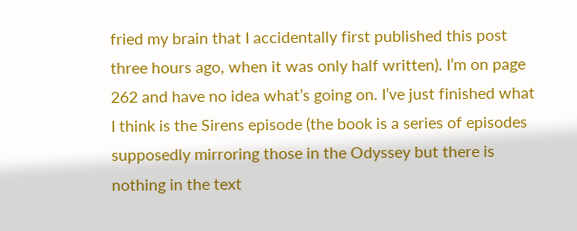fried my brain that I accidentally first published this post three hours ago, when it was only half written). I’m on page 262 and have no idea what’s going on. I’ve just finished what I think is the Sirens episode (the book is a series of episodes supposedly mirroring those in the Odyssey but there is nothing in the text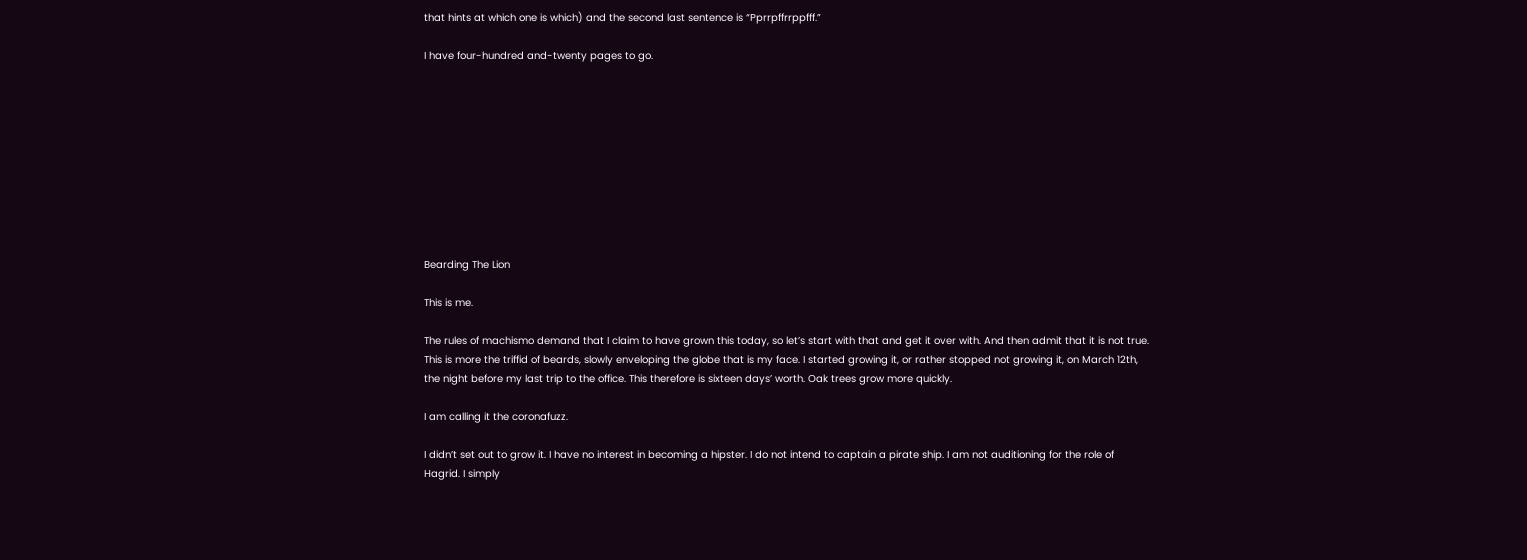that hints at which one is which) and the second last sentence is “Pprrpffrrppfff.”

I have four-hundred and-twenty pages to go.










Bearding The Lion

This is me.

The rules of machismo demand that I claim to have grown this today, so let’s start with that and get it over with. And then admit that it is not true. This is more the triffid of beards, slowly enveloping the globe that is my face. I started growing it, or rather stopped not growing it, on March 12th, the night before my last trip to the office. This therefore is sixteen days’ worth. Oak trees grow more quickly.

I am calling it the coronafuzz.

I didn’t set out to grow it. I have no interest in becoming a hipster. I do not intend to captain a pirate ship. I am not auditioning for the role of Hagrid. I simply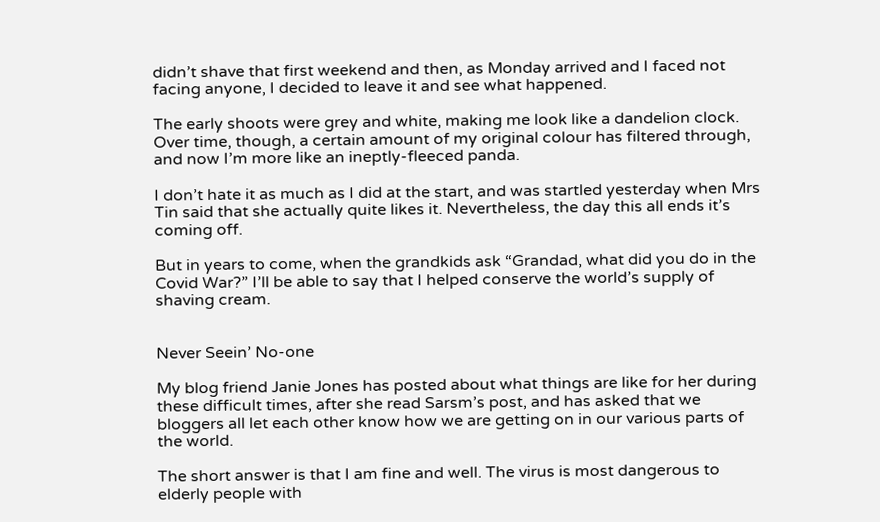didn’t shave that first weekend and then, as Monday arrived and I faced not facing anyone, I decided to leave it and see what happened.

The early shoots were grey and white, making me look like a dandelion clock. Over time, though, a certain amount of my original colour has filtered through, and now I’m more like an ineptly-fleeced panda.

I don’t hate it as much as I did at the start, and was startled yesterday when Mrs Tin said that she actually quite likes it. Nevertheless, the day this all ends it’s coming off.

But in years to come, when the grandkids ask “Grandad, what did you do in the Covid War?” I’ll be able to say that I helped conserve the world’s supply of shaving cream.


Never Seein’ No-one

My blog friend Janie Jones has posted about what things are like for her during these difficult times, after she read Sarsm’s post, and has asked that we bloggers all let each other know how we are getting on in our various parts of the world.

The short answer is that I am fine and well. The virus is most dangerous to elderly people with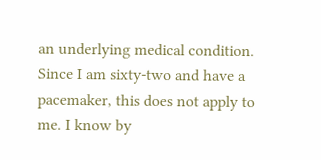an underlying medical condition. Since I am sixty-two and have a pacemaker, this does not apply to me. I know by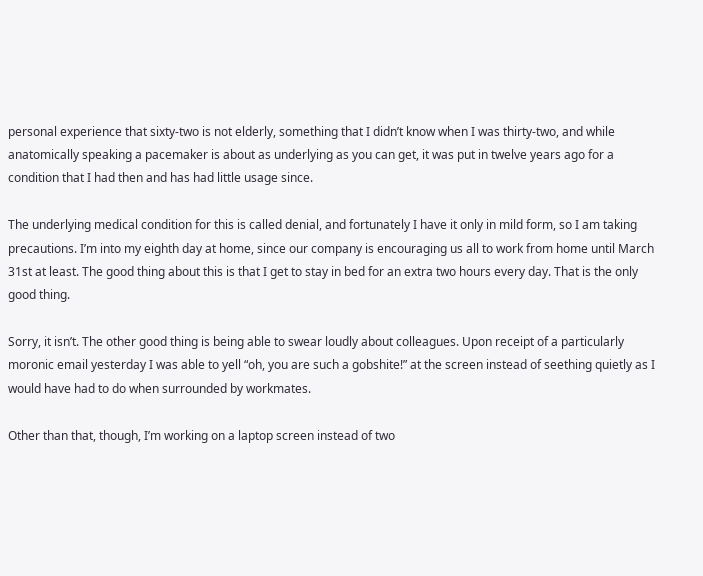personal experience that sixty-two is not elderly, something that I didn’t know when I was thirty-two, and while anatomically speaking a pacemaker is about as underlying as you can get, it was put in twelve years ago for a condition that I had then and has had little usage since.

The underlying medical condition for this is called denial, and fortunately I have it only in mild form, so I am taking precautions. I’m into my eighth day at home, since our company is encouraging us all to work from home until March 31st at least. The good thing about this is that I get to stay in bed for an extra two hours every day. That is the only good thing.

Sorry, it isn’t. The other good thing is being able to swear loudly about colleagues. Upon receipt of a particularly moronic email yesterday I was able to yell “oh, you are such a gobshite!” at the screen instead of seething quietly as I would have had to do when surrounded by workmates.

Other than that, though, I’m working on a laptop screen instead of two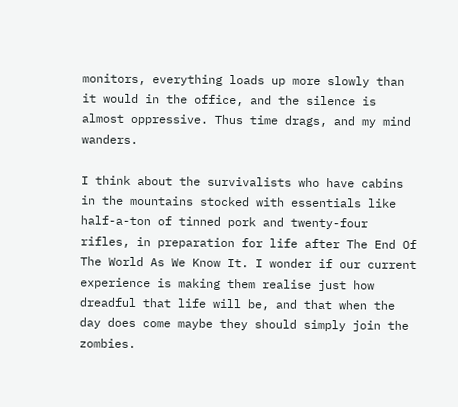monitors, everything loads up more slowly than it would in the office, and the silence is almost oppressive. Thus time drags, and my mind wanders.

I think about the survivalists who have cabins in the mountains stocked with essentials like half-a-ton of tinned pork and twenty-four rifles, in preparation for life after The End Of The World As We Know It. I wonder if our current experience is making them realise just how dreadful that life will be, and that when the day does come maybe they should simply join the zombies.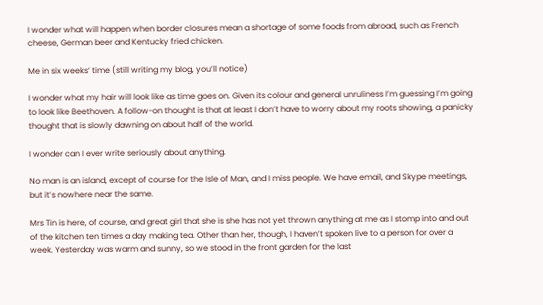I wonder what will happen when border closures mean a shortage of some foods from abroad, such as French cheese, German beer and Kentucky fried chicken.

Me in six weeks’ time (still writing my blog, you’ll notice)

I wonder what my hair will look like as time goes on. Given its colour and general unruliness I’m guessing I’m going to look like Beethoven. A follow-on thought is that at least I don’t have to worry about my roots showing, a panicky thought that is slowly dawning on about half of the world.

I wonder can I ever write seriously about anything.

No man is an island, except of course for the Isle of Man, and I miss people. We have email, and Skype meetings, but it’s nowhere near the same.

Mrs Tin is here, of course, and great girl that she is she has not yet thrown anything at me as I stomp into and out of the kitchen ten times a day making tea. Other than her, though, I haven’t spoken live to a person for over a week. Yesterday was warm and sunny, so we stood in the front garden for the last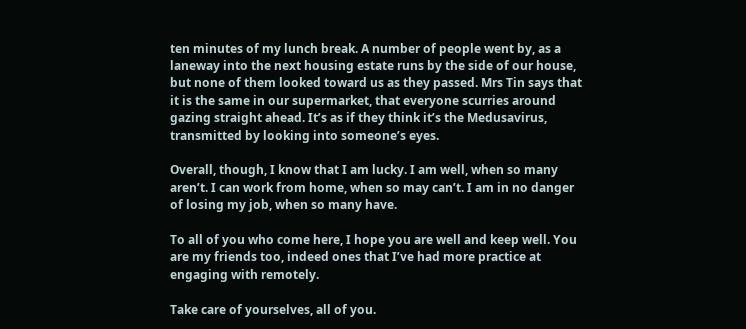ten minutes of my lunch break. A number of people went by, as a laneway into the next housing estate runs by the side of our house, but none of them looked toward us as they passed. Mrs Tin says that it is the same in our supermarket, that everyone scurries around gazing straight ahead. It’s as if they think it’s the Medusavirus, transmitted by looking into someone’s eyes.

Overall, though, I know that I am lucky. I am well, when so many aren’t. I can work from home, when so may can’t. I am in no danger of losing my job, when so many have.

To all of you who come here, I hope you are well and keep well. You are my friends too, indeed ones that I’ve had more practice at engaging with remotely.

Take care of yourselves, all of you.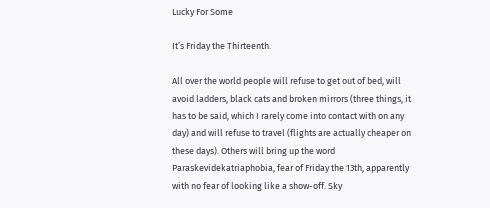Lucky For Some

It’s Friday the Thirteenth.

All over the world people will refuse to get out of bed, will avoid ladders, black cats and broken mirrors (three things, it has to be said, which I rarely come into contact with on any day) and will refuse to travel (flights are actually cheaper on these days). Others will bring up the word Paraskevidekatriaphobia, fear of Friday the 13th, apparently with no fear of looking like a show-off. Sky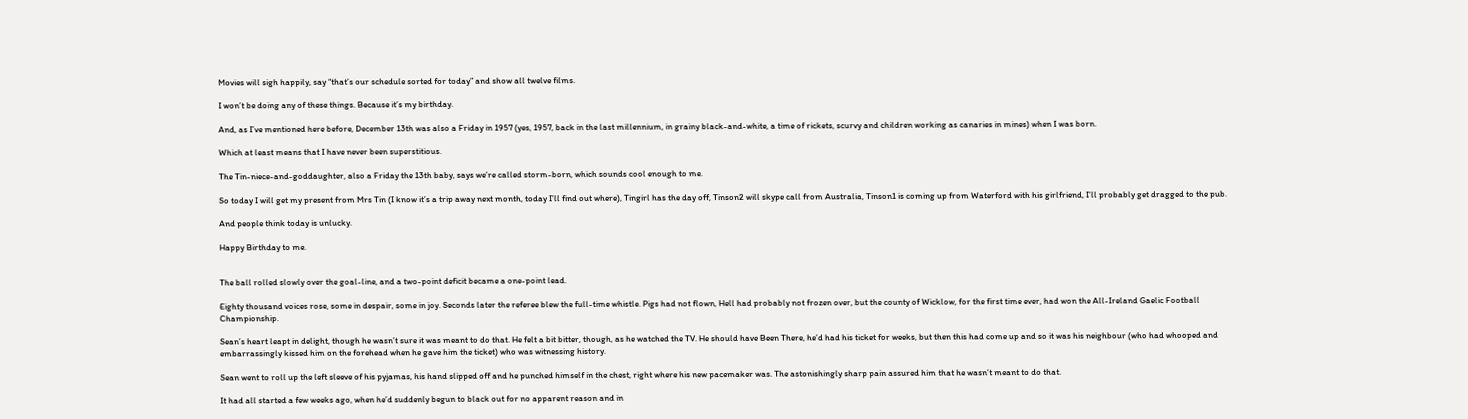Movies will sigh happily, say “that’s our schedule sorted for today” and show all twelve films.

I won’t be doing any of these things. Because it’s my birthday.

And, as I’ve mentioned here before, December 13th was also a Friday in 1957 (yes, 1957, back in the last millennium, in grainy black-and-white, a time of rickets, scurvy and children working as canaries in mines) when I was born.

Which at least means that I have never been superstitious.

The Tin-niece-and-goddaughter, also a Friday the 13th baby, says we’re called storm-born, which sounds cool enough to me.

So today I will get my present from Mrs Tin (I know it’s a trip away next month, today I’ll find out where), Tingirl has the day off, Tinson2 will skype call from Australia, Tinson1 is coming up from Waterford with his girlfriend, I’ll probably get dragged to the pub.

And people think today is unlucky.

Happy Birthday to me.


The ball rolled slowly over the goal-line, and a two-point deficit became a one-point lead.

Eighty thousand voices rose, some in despair, some in joy. Seconds later the referee blew the full-time whistle. Pigs had not flown, Hell had probably not frozen over, but the county of Wicklow, for the first time ever, had won the All-Ireland Gaelic Football Championship.

Sean’s heart leapt in delight, though he wasn’t sure it was meant to do that. He felt a bit bitter, though, as he watched the TV. He should have Been There, he’d had his ticket for weeks, but then this had come up and so it was his neighbour (who had whooped and embarrassingly kissed him on the forehead when he gave him the ticket) who was witnessing history.

Sean went to roll up the left sleeve of his pyjamas, his hand slipped off and he punched himself in the chest, right where his new pacemaker was. The astonishingly sharp pain assured him that he wasn’t meant to do that.

It had all started a few weeks ago, when he’d suddenly begun to black out for no apparent reason and in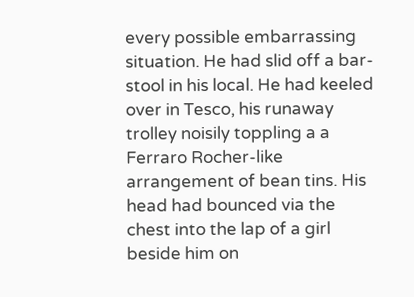every possible embarrassing situation. He had slid off a bar-stool in his local. He had keeled over in Tesco, his runaway trolley noisily toppling a a Ferraro Rocher-like arrangement of bean tins. His head had bounced via the chest into the lap of a girl beside him on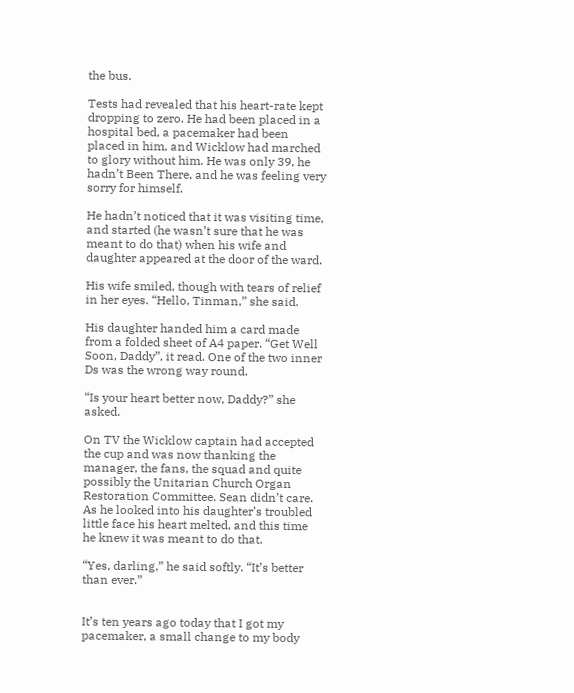the bus.

Tests had revealed that his heart-rate kept dropping to zero. He had been placed in a hospital bed, a pacemaker had been placed in him, and Wicklow had marched to glory without him. He was only 39, he hadn’t Been There, and he was feeling very sorry for himself.

He hadn’t noticed that it was visiting time, and started (he wasn’t sure that he was meant to do that) when his wife and daughter appeared at the door of the ward.

His wife smiled, though with tears of relief in her eyes. “Hello, Tinman,” she said.

His daughter handed him a card made from a folded sheet of A4 paper. “Get Well Soon, Daddy”, it read. One of the two inner Ds was the wrong way round.

“Is your heart better now, Daddy?” she asked.

On TV the Wicklow captain had accepted the cup and was now thanking the manager, the fans, the squad and quite possibly the Unitarian Church Organ Restoration Committee. Sean didn’t care. As he looked into his daughter’s troubled little face his heart melted, and this time he knew it was meant to do that.

“Yes, darling,” he said softly. “It’s better than ever.”


It’s ten years ago today that I got my pacemaker, a small change to my body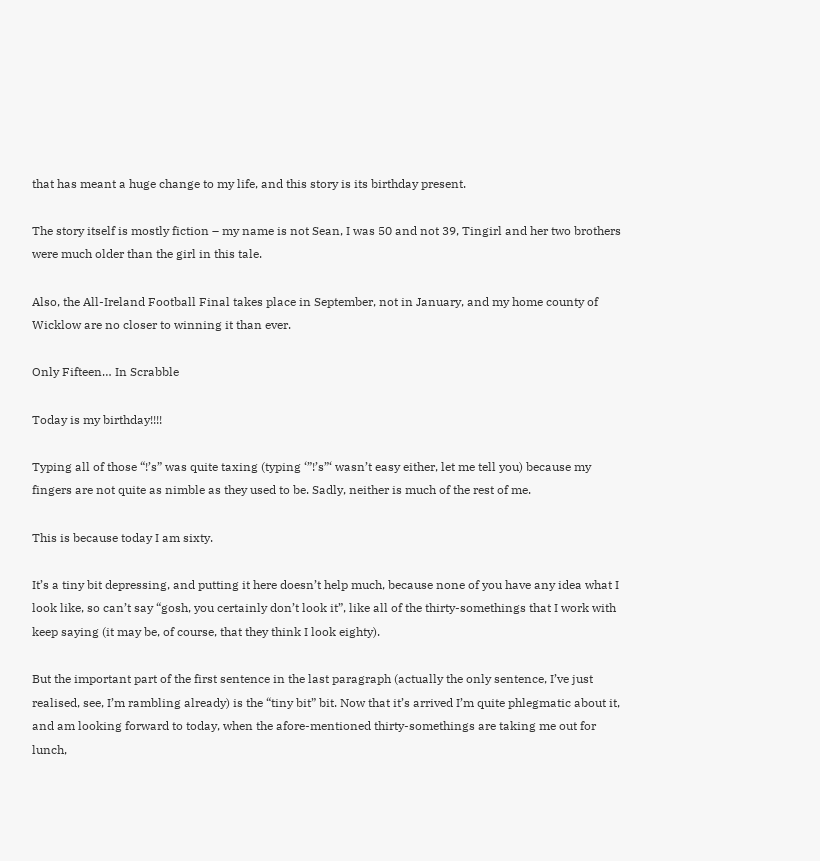that has meant a huge change to my life, and this story is its birthday present.

The story itself is mostly fiction – my name is not Sean, I was 50 and not 39, Tingirl and her two brothers were much older than the girl in this tale.

Also, the All-Ireland Football Final takes place in September, not in January, and my home county of Wicklow are no closer to winning it than ever.

Only Fifteen… In Scrabble

Today is my birthday!!!!

Typing all of those “!’s” was quite taxing (typing ‘”!’s”‘ wasn’t easy either, let me tell you) because my fingers are not quite as nimble as they used to be. Sadly, neither is much of the rest of me.

This is because today I am sixty.

It’s a tiny bit depressing, and putting it here doesn’t help much, because none of you have any idea what I look like, so can’t say “gosh, you certainly don’t look it”, like all of the thirty-somethings that I work with keep saying (it may be, of course, that they think I look eighty).

But the important part of the first sentence in the last paragraph (actually the only sentence, I’ve just realised, see, I’m rambling already) is the “tiny bit” bit. Now that it’s arrived I’m quite phlegmatic about it, and am looking forward to today, when the afore-mentioned thirty-somethings are taking me out for lunch,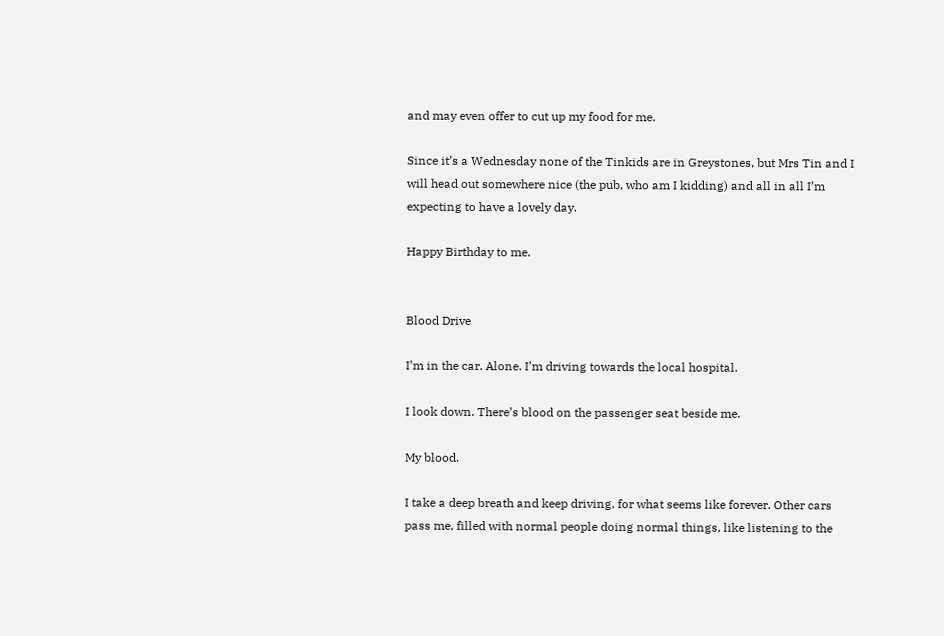and may even offer to cut up my food for me.

Since it’s a Wednesday none of the Tinkids are in Greystones, but Mrs Tin and I will head out somewhere nice (the pub, who am I kidding) and all in all I’m expecting to have a lovely day.

Happy Birthday to me.


Blood Drive

I’m in the car. Alone. I’m driving towards the local hospital.

I look down. There’s blood on the passenger seat beside me.

My blood.

I take a deep breath and keep driving, for what seems like forever. Other cars pass me, filled with normal people doing normal things, like listening to the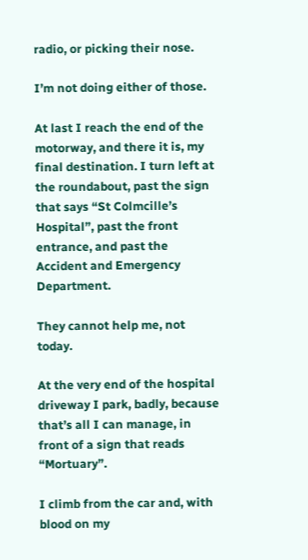radio, or picking their nose.

I’m not doing either of those.

At last I reach the end of the motorway, and there it is, my final destination. I turn left at the roundabout, past the sign that says “St Colmcille’s Hospital”, past the front entrance, and past the Accident and Emergency Department.

They cannot help me, not today.

At the very end of the hospital driveway I park, badly, because that’s all I can manage, in front of a sign that reads “Mortuary”.

I climb from the car and, with blood on my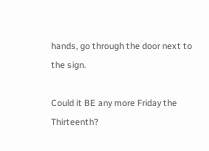hands, go through the door next to the sign.

Could it BE any more Friday the Thirteenth?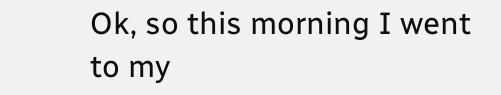Ok, so this morning I went to my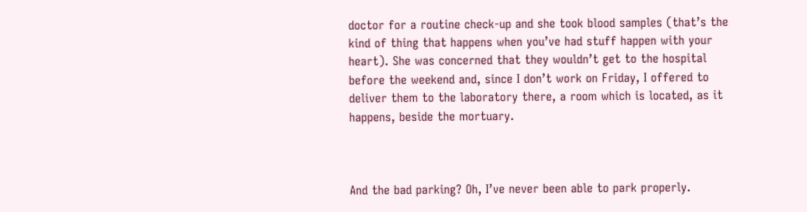doctor for a routine check-up and she took blood samples (that’s the kind of thing that happens when you’ve had stuff happen with your heart). She was concerned that they wouldn’t get to the hospital before the weekend and, since I don’t work on Friday, I offered to deliver them to the laboratory there, a room which is located, as it happens, beside the mortuary.



And the bad parking? Oh, I’ve never been able to park properly.